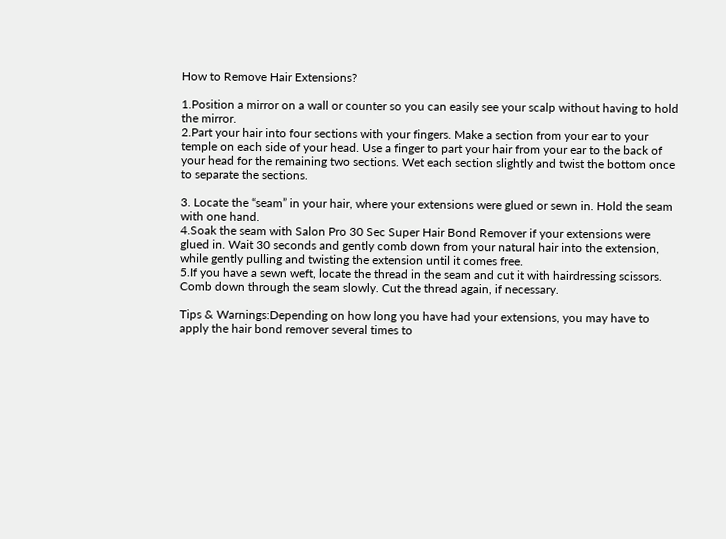How to Remove Hair Extensions?

1.Position a mirror on a wall or counter so you can easily see your scalp without having to hold the mirror.
2.Part your hair into four sections with your fingers. Make a section from your ear to your temple on each side of your head. Use a finger to part your hair from your ear to the back of your head for the remaining two sections. Wet each section slightly and twist the bottom once to separate the sections.

3. Locate the “seam” in your hair, where your extensions were glued or sewn in. Hold the seam with one hand.
4.Soak the seam with Salon Pro 30 Sec Super Hair Bond Remover if your extensions were glued in. Wait 30 seconds and gently comb down from your natural hair into the extension, while gently pulling and twisting the extension until it comes free.
5.If you have a sewn weft, locate the thread in the seam and cut it with hairdressing scissors. Comb down through the seam slowly. Cut the thread again, if necessary.

Tips & Warnings:Depending on how long you have had your extensions, you may have to apply the hair bond remover several times to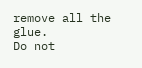remove all the glue.
Do not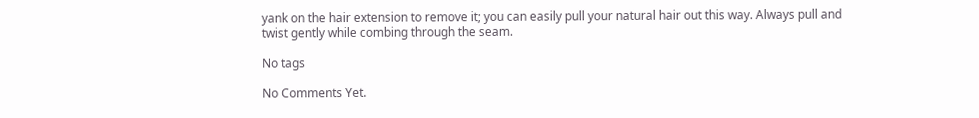yank on the hair extension to remove it; you can easily pull your natural hair out this way. Always pull and twist gently while combing through the seam.

No tags

No Comments Yet.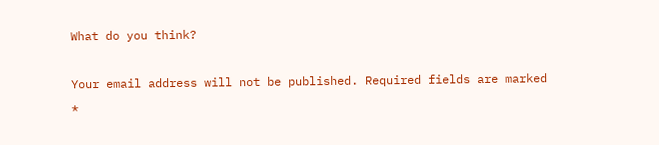What do you think?

Your email address will not be published. Required fields are marked *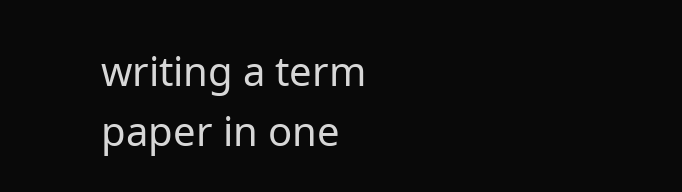writing a term paper in one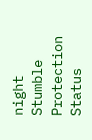night
Stumble Protection Status